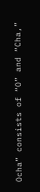Ocha” consists of “O” and “Cha,”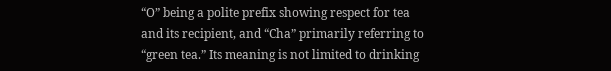“O” being a polite prefix showing respect for tea and its recipient, and “Cha” primarily referring to “green tea.” Its meaning is not limited to drinking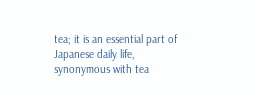tea; it is an essential part of Japanese daily life, synonymous with tea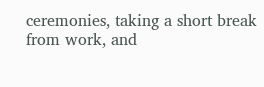ceremonies, taking a short break from work, and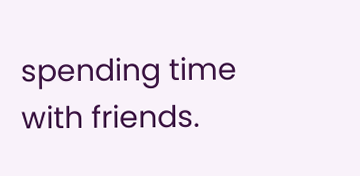spending time with friends.